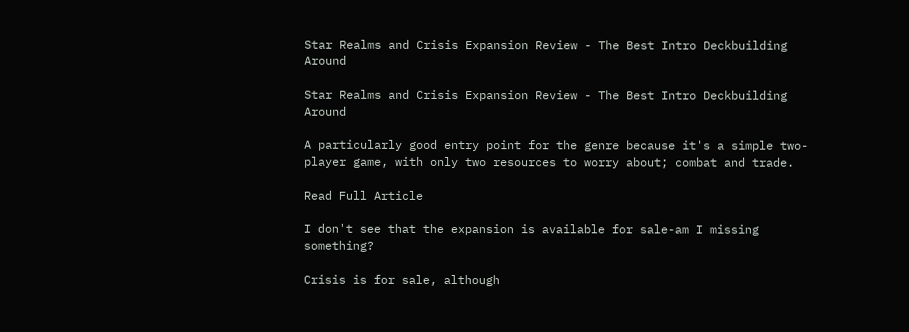Star Realms and Crisis Expansion Review - The Best Intro Deckbuilding Around

Star Realms and Crisis Expansion Review - The Best Intro Deckbuilding Around

A particularly good entry point for the genre because it's a simple two-player game, with only two resources to worry about; combat and trade.

Read Full Article

I don't see that the expansion is available for sale-am I missing something?

Crisis is for sale, although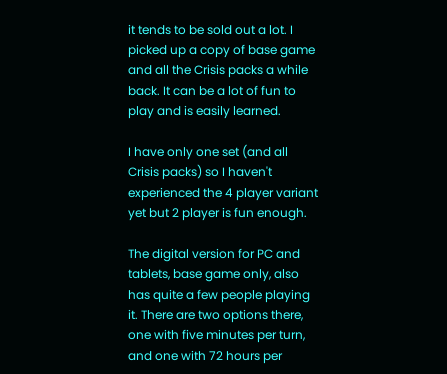it tends to be sold out a lot. I picked up a copy of base game and all the Crisis packs a while back. It can be a lot of fun to play and is easily learned.

I have only one set (and all Crisis packs) so I haven't experienced the 4 player variant yet but 2 player is fun enough.

The digital version for PC and tablets, base game only, also has quite a few people playing it. There are two options there, one with five minutes per turn, and one with 72 hours per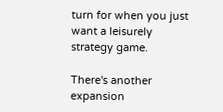turn for when you just want a leisurely strategy game.

There's another expansion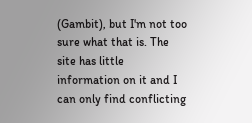(Gambit), but I'm not too sure what that is. The site has little information on it and I can only find conflicting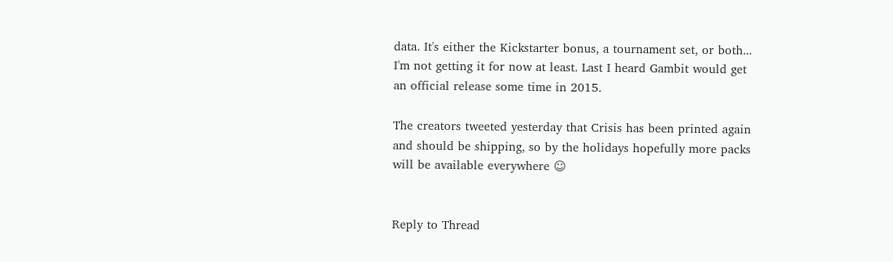data. It's either the Kickstarter bonus, a tournament set, or both... I'm not getting it for now at least. Last I heard Gambit would get an official release some time in 2015.

The creators tweeted yesterday that Crisis has been printed again and should be shipping, so by the holidays hopefully more packs will be available everywhere ☺


Reply to Thread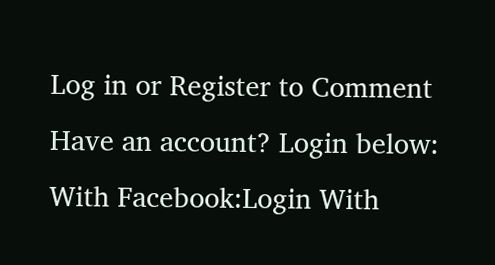Log in or Register to Comment
Have an account? Login below:
With Facebook:Login With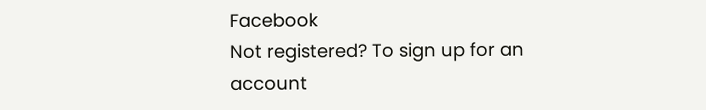Facebook
Not registered? To sign up for an account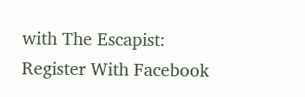with The Escapist:
Register With Facebook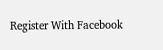Register With Facebook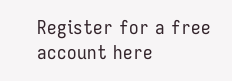Register for a free account here